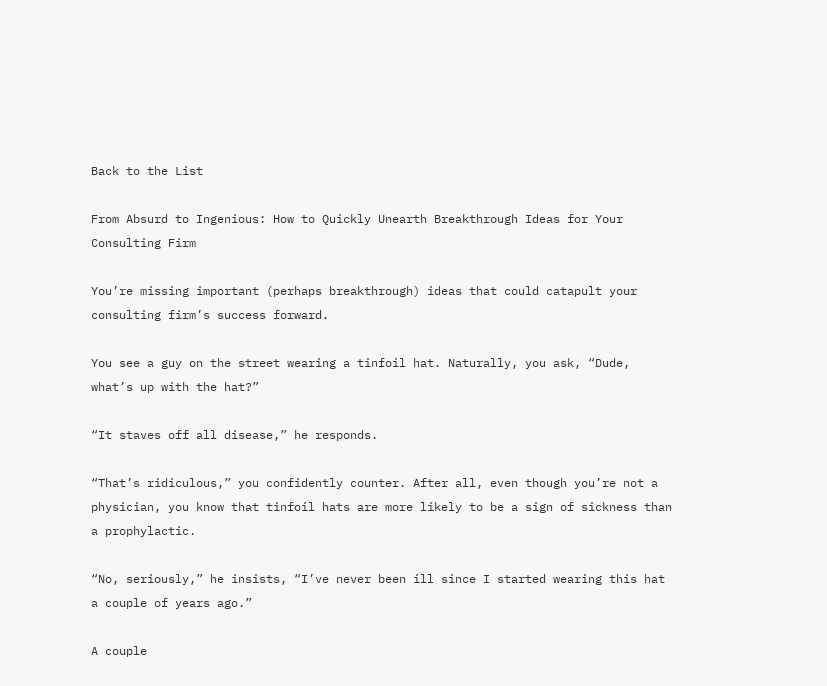Back to the List

From Absurd to Ingenious: How to Quickly Unearth Breakthrough Ideas for Your Consulting Firm

You’re missing important (perhaps breakthrough) ideas that could catapult your consulting firm’s success forward.

You see a guy on the street wearing a tinfoil hat. Naturally, you ask, “Dude, what’s up with the hat?”

“It staves off all disease,” he responds.

“That’s ridiculous,” you confidently counter. After all, even though you’re not a physician, you know that tinfoil hats are more likely to be a sign of sickness than a prophylactic.

“No, seriously,” he insists, “I’ve never been ill since I started wearing this hat a couple of years ago.”

A couple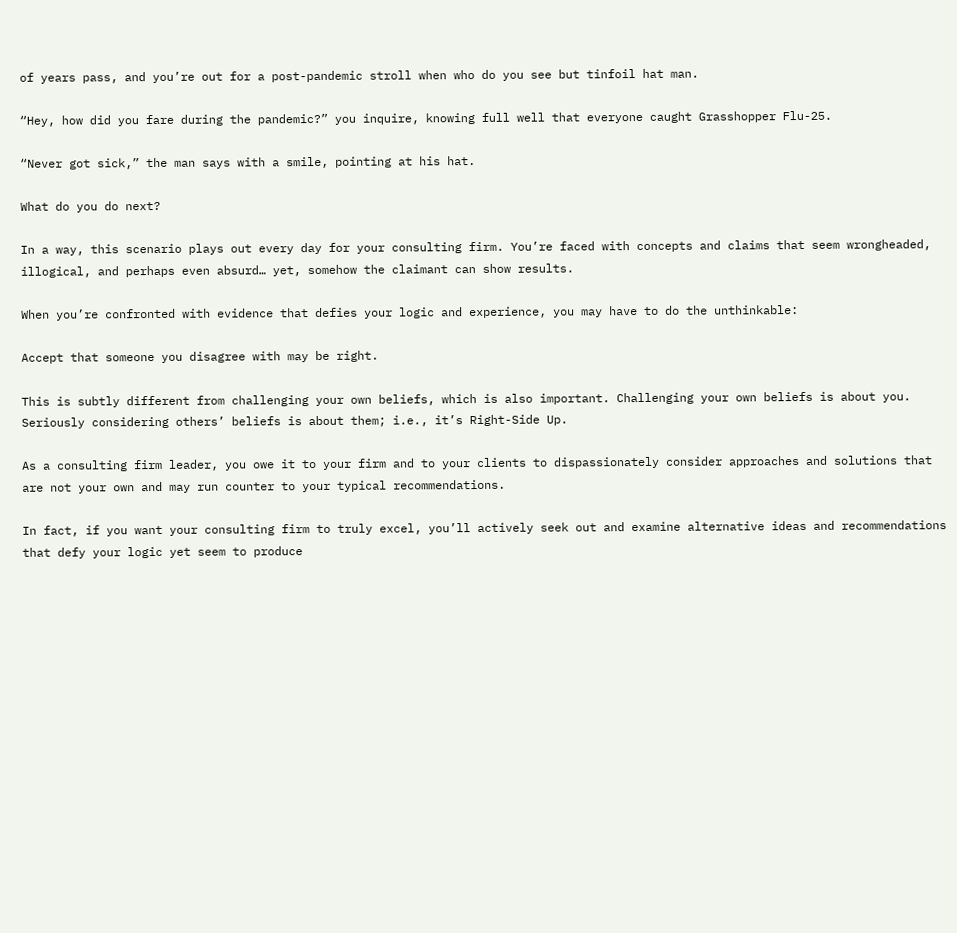of years pass, and you’re out for a post-pandemic stroll when who do you see but tinfoil hat man.

“Hey, how did you fare during the pandemic?” you inquire, knowing full well that everyone caught Grasshopper Flu-25.

“Never got sick,” the man says with a smile, pointing at his hat.

What do you do next?

In a way, this scenario plays out every day for your consulting firm. You’re faced with concepts and claims that seem wrongheaded, illogical, and perhaps even absurd… yet, somehow the claimant can show results.

When you’re confronted with evidence that defies your logic and experience, you may have to do the unthinkable:

Accept that someone you disagree with may be right.

This is subtly different from challenging your own beliefs, which is also important. Challenging your own beliefs is about you. Seriously considering others’ beliefs is about them; i.e., it’s Right-Side Up.

As a consulting firm leader, you owe it to your firm and to your clients to dispassionately consider approaches and solutions that are not your own and may run counter to your typical recommendations.

In fact, if you want your consulting firm to truly excel, you’ll actively seek out and examine alternative ideas and recommendations that defy your logic yet seem to produce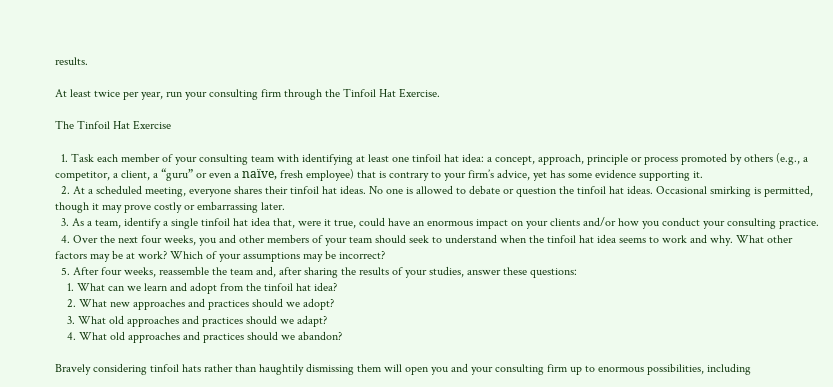results.

At least twice per year, run your consulting firm through the Tinfoil Hat Exercise.

The Tinfoil Hat Exercise

  1. Task each member of your consulting team with identifying at least one tinfoil hat idea: a concept, approach, principle or process promoted by others (e.g., a competitor, a client, a “guru” or even a naïve, fresh employee) that is contrary to your firm’s advice, yet has some evidence supporting it.
  2. At a scheduled meeting, everyone shares their tinfoil hat ideas. No one is allowed to debate or question the tinfoil hat ideas. Occasional smirking is permitted, though it may prove costly or embarrassing later.
  3. As a team, identify a single tinfoil hat idea that, were it true, could have an enormous impact on your clients and/or how you conduct your consulting practice.
  4. Over the next four weeks, you and other members of your team should seek to understand when the tinfoil hat idea seems to work and why. What other factors may be at work? Which of your assumptions may be incorrect?
  5. After four weeks, reassemble the team and, after sharing the results of your studies, answer these questions:
    1. What can we learn and adopt from the tinfoil hat idea?
    2. What new approaches and practices should we adopt?
    3. What old approaches and practices should we adapt?
    4. What old approaches and practices should we abandon?

Bravely considering tinfoil hats rather than haughtily dismissing them will open you and your consulting firm up to enormous possibilities, including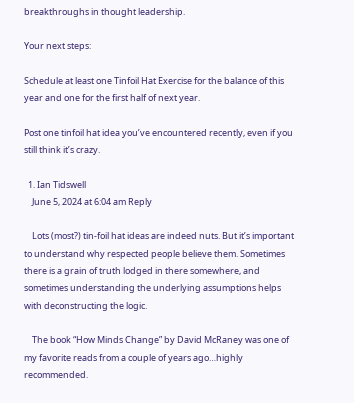breakthroughs in thought leadership.

Your next steps:

Schedule at least one Tinfoil Hat Exercise for the balance of this year and one for the first half of next year.

Post one tinfoil hat idea you’ve encountered recently, even if you still think it’s crazy.

  1. Ian Tidswell
    June 5, 2024 at 6:04 am Reply

    Lots (most?) tin-foil hat ideas are indeed nuts. But it’s important to understand why respected people believe them. Sometimes there is a grain of truth lodged in there somewhere, and sometimes understanding the underlying assumptions helps with deconstructing the logic.

    The book “How Minds Change” by David McRaney was one of my favorite reads from a couple of years ago…highly recommended.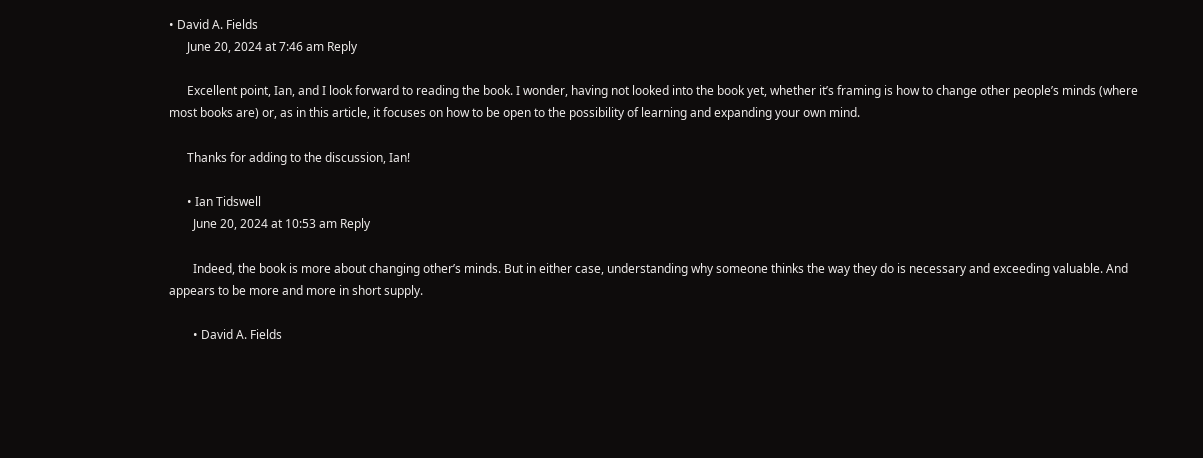• David A. Fields
      June 20, 2024 at 7:46 am Reply

      Excellent point, Ian, and I look forward to reading the book. I wonder, having not looked into the book yet, whether it’s framing is how to change other people’s minds (where most books are) or, as in this article, it focuses on how to be open to the possibility of learning and expanding your own mind.

      Thanks for adding to the discussion, Ian!

      • Ian Tidswell
        June 20, 2024 at 10:53 am Reply

        Indeed, the book is more about changing other’s minds. But in either case, understanding why someone thinks the way they do is necessary and exceeding valuable. And appears to be more and more in short supply.

        • David A. Fields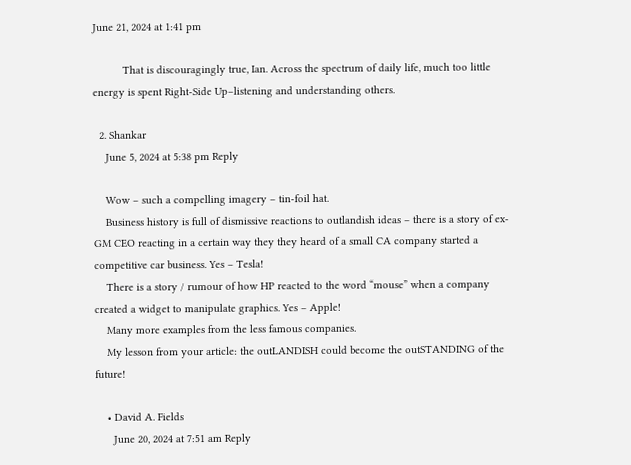June 21, 2024 at 1:41 pm

          That is discouragingly true, Ian. Across the spectrum of daily life, much too little energy is spent Right-Side Up–listening and understanding others.

  2. Shankar
    June 5, 2024 at 5:38 pm Reply

    Wow – such a compelling imagery – tin-foil hat.
    Business history is full of dismissive reactions to outlandish ideas – there is a story of ex-GM CEO reacting in a certain way they they heard of a small CA company started a competitive car business. Yes – Tesla!
    There is a story / rumour of how HP reacted to the word “mouse” when a company created a widget to manipulate graphics. Yes – Apple!
    Many more examples from the less famous companies.
    My lesson from your article: the outLANDISH could become the outSTANDING of the future!

    • David A. Fields
      June 20, 2024 at 7:51 am Reply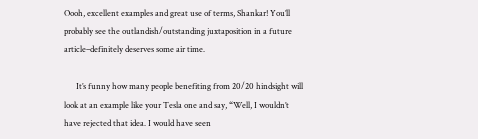Oooh, excellent examples and great use of terms, Shankar! You’ll probably see the outlandish/outstanding juxtaposition in a future article–definitely deserves some air time.

      It’s funny how many people benefiting from 20/20 hindsight will look at an example like your Tesla one and say, “Well, I wouldn’t have rejected that idea. I would have seen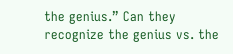the genius.” Can they recognize the genius vs. the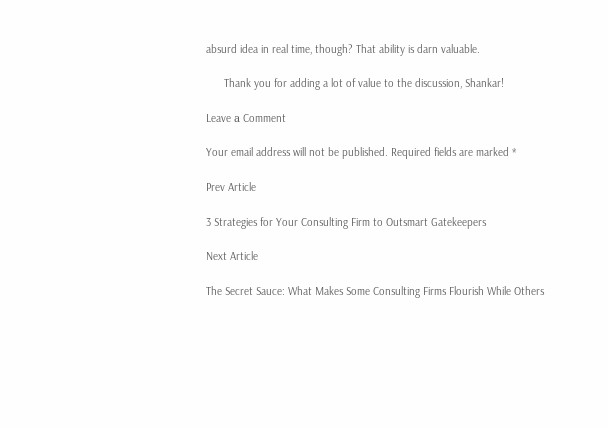absurd idea in real time, though? That ability is darn valuable.

      Thank you for adding a lot of value to the discussion, Shankar!

Leave а Comment

Your email address will not be published. Required fields are marked *

Prev Article

3 Strategies for Your Consulting Firm to Outsmart Gatekeepers

Next Article

The Secret Sauce: What Makes Some Consulting Firms Flourish While Others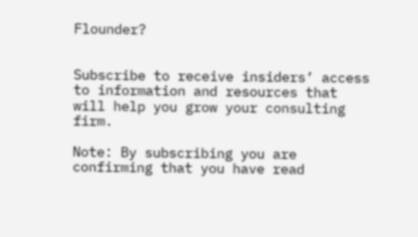Flounder?


Subscribe to receive insiders’ access to information and resources that will help you grow your consulting firm.

Note: By subscribing you are confirming that you have read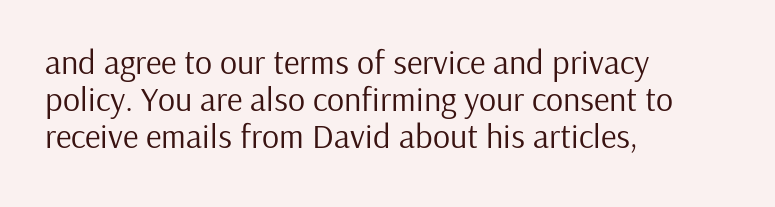and agree to our terms of service and privacy policy. You are also confirming your consent to receive emails from David about his articles,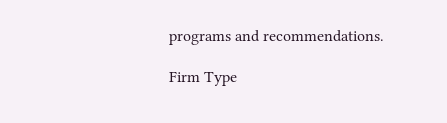programs and recommendations.

Firm Type